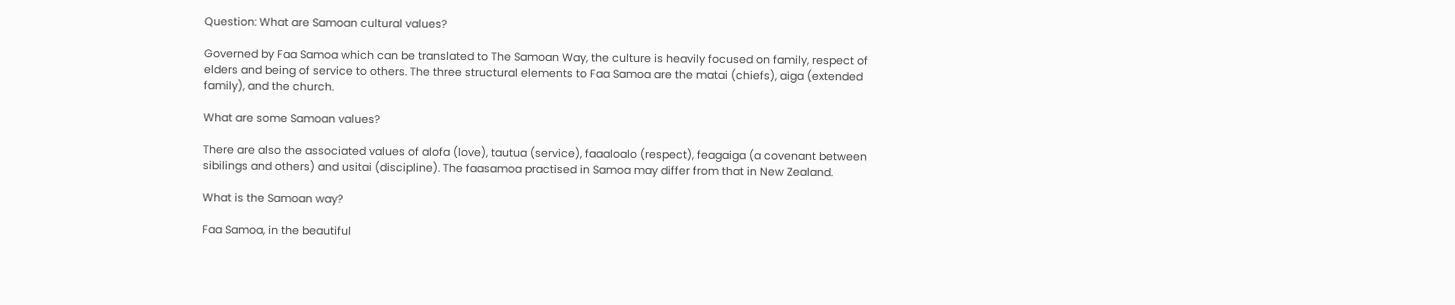Question: What are Samoan cultural values?

Governed by Faa Samoa which can be translated to The Samoan Way, the culture is heavily focused on family, respect of elders and being of service to others. The three structural elements to Faa Samoa are the matai (chiefs), aiga (extended family), and the church.

What are some Samoan values?

There are also the associated values of alofa (love), tautua (service), faaaloalo (respect), feagaiga (a covenant between sibilings and others) and usitai (discipline). The faasamoa practised in Samoa may differ from that in New Zealand.

What is the Samoan way?

Faa Samoa, in the beautiful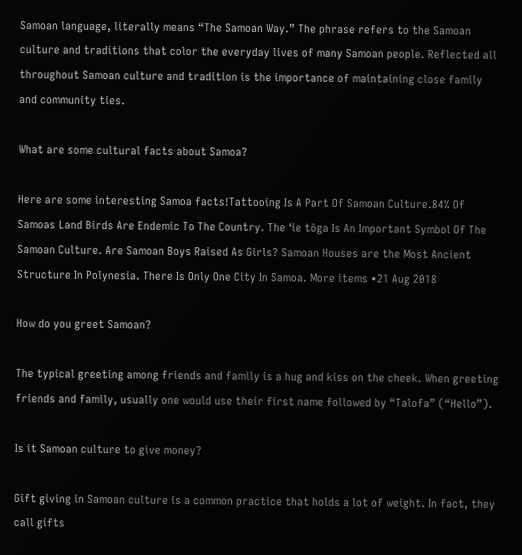Samoan language, literally means “The Samoan Way.” The phrase refers to the Samoan culture and traditions that color the everyday lives of many Samoan people. Reflected all throughout Samoan culture and tradition is the importance of maintaining close family and community ties.

What are some cultural facts about Samoa?

Here are some interesting Samoa facts!Tattooing Is A Part Of Samoan Culture.84% Of Samoas Land Birds Are Endemic To The Country. The ʻie tōga Is An Important Symbol Of The Samoan Culture. Are Samoan Boys Raised As Girls? Samoan Houses are the Most Ancient Structure In Polynesia. There Is Only One City In Samoa. More items •21 Aug 2018

How do you greet Samoan?

The typical greeting among friends and family is a hug and kiss on the cheek. When greeting friends and family, usually one would use their first name followed by “Talofa” (“Hello”).

Is it Samoan culture to give money?

Gift giving in Samoan culture is a common practice that holds a lot of weight. In fact, they call gifts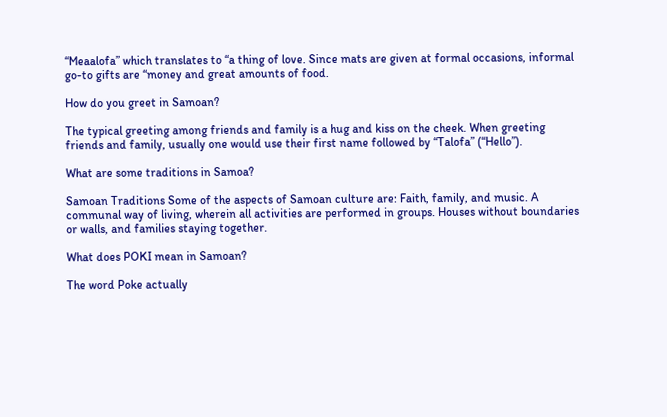“Meaalofa” which translates to “a thing of love. Since mats are given at formal occasions, informal go-to gifts are “money and great amounts of food.

How do you greet in Samoan?

The typical greeting among friends and family is a hug and kiss on the cheek. When greeting friends and family, usually one would use their first name followed by “Talofa” (“Hello”).

What are some traditions in Samoa?

Samoan Traditions Some of the aspects of Samoan culture are: Faith, family, and music. A communal way of living, wherein all activities are performed in groups. Houses without boundaries or walls, and families staying together.

What does POKI mean in Samoan?

The word Poke actually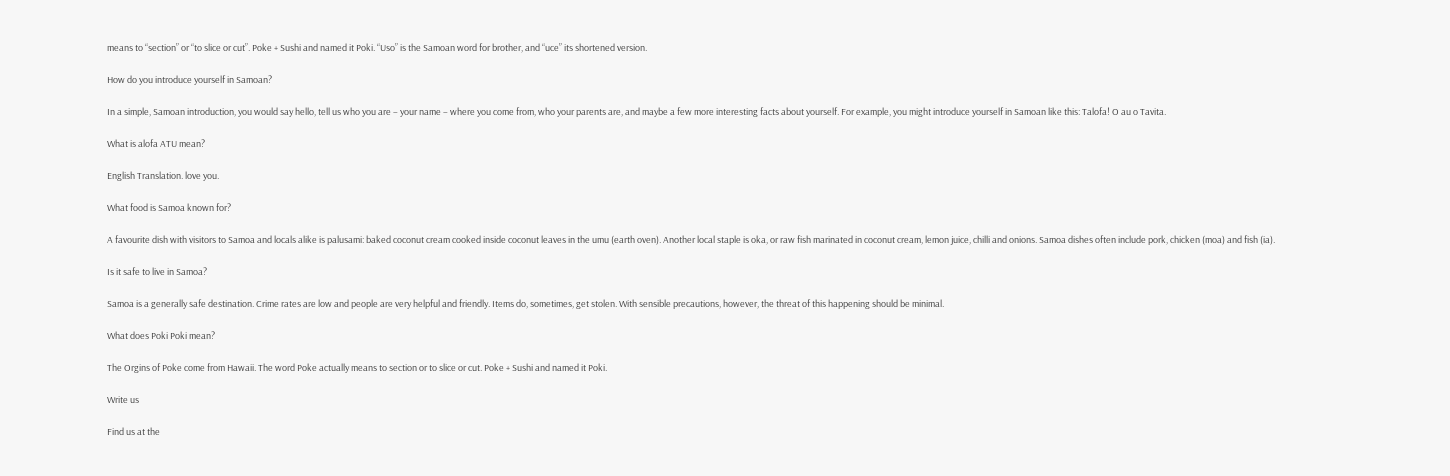means to “section” or “to slice or cut”. Poke + Sushi and named it Poki. “Uso” is the Samoan word for brother, and “uce” its shortened version.

How do you introduce yourself in Samoan?

In a simple, Samoan introduction, you would say hello, tell us who you are – your name – where you come from, who your parents are, and maybe a few more interesting facts about yourself. For example, you might introduce yourself in Samoan like this: Talofa! O au o Tavita.

What is alofa ATU mean?

English Translation. love you.

What food is Samoa known for?

A favourite dish with visitors to Samoa and locals alike is palusami: baked coconut cream cooked inside coconut leaves in the umu (earth oven). Another local staple is oka, or raw fish marinated in coconut cream, lemon juice, chilli and onions. Samoa dishes often include pork, chicken (moa) and fish (ia).

Is it safe to live in Samoa?

Samoa is a generally safe destination. Crime rates are low and people are very helpful and friendly. Items do, sometimes, get stolen. With sensible precautions, however, the threat of this happening should be minimal.

What does Poki Poki mean?

The Orgins of Poke come from Hawaii. The word Poke actually means to section or to slice or cut. Poke + Sushi and named it Poki.

Write us

Find us at the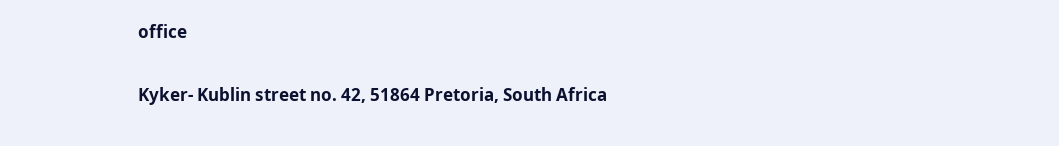office

Kyker- Kublin street no. 42, 51864 Pretoria, South Africa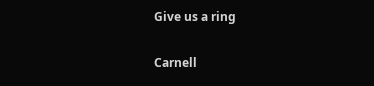Give us a ring

Carnell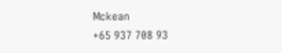Mckean
+65 937 708 93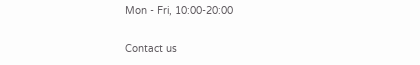Mon - Fri, 10:00-20:00

Contact us